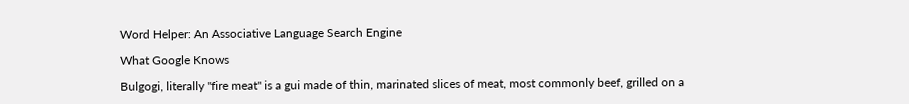Word Helper: An Associative Language Search Engine

What Google Knows

Bulgogi, literally "fire meat" is a gui made of thin, marinated slices of meat, most commonly beef, grilled on a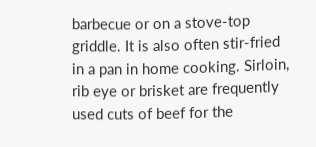barbecue or on a stove-top griddle. It is also often stir-fried in a pan in home cooking. Sirloin, rib eye or brisket are frequently used cuts of beef for the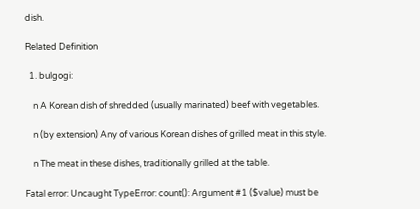dish.

Related Definition

  1. bulgogi:

    n A Korean dish of shredded (usually marinated) beef with vegetables.

    n (by extension) Any of various Korean dishes of grilled meat in this style.

    n The meat in these dishes, traditionally grilled at the table.

Fatal error: Uncaught TypeError: count(): Argument #1 ($value) must be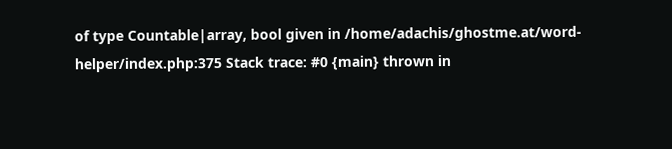of type Countable|array, bool given in /home/adachis/ghostme.at/word-helper/index.php:375 Stack trace: #0 {main} thrown in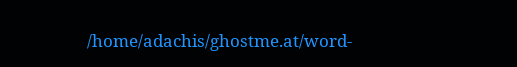/home/adachis/ghostme.at/word-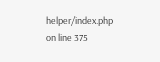helper/index.php on line 375